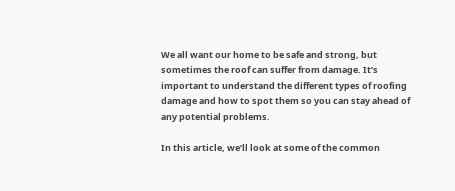We all want our home to be safe and strong, but sometimes the roof can suffer from damage. It’s important to understand the different types of roofing damage and how to spot them so you can stay ahead of any potential problems.

In this article, we’ll look at some of the common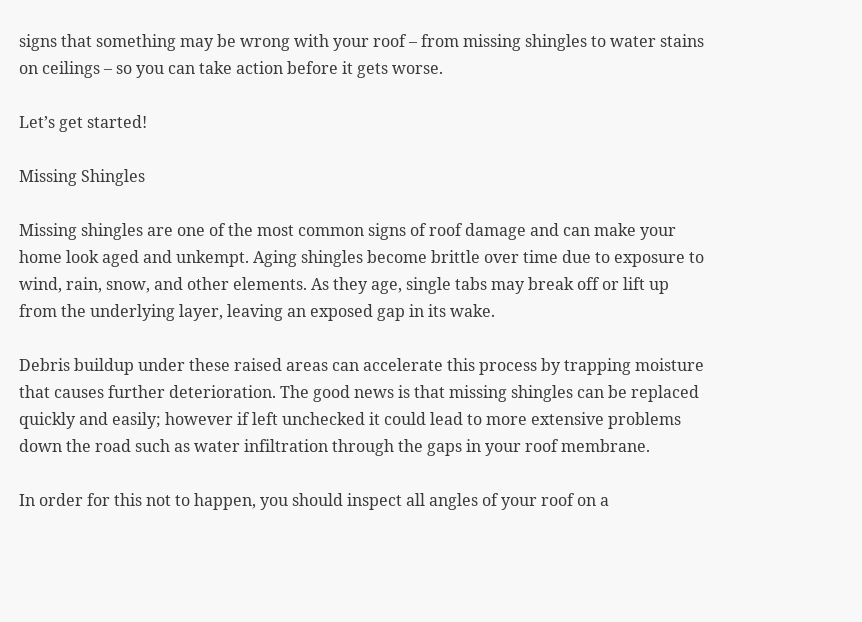signs that something may be wrong with your roof – from missing shingles to water stains on ceilings – so you can take action before it gets worse.

Let’s get started!

Missing Shingles

Missing shingles are one of the most common signs of roof damage and can make your home look aged and unkempt. Aging shingles become brittle over time due to exposure to wind, rain, snow, and other elements. As they age, single tabs may break off or lift up from the underlying layer, leaving an exposed gap in its wake.

Debris buildup under these raised areas can accelerate this process by trapping moisture that causes further deterioration. The good news is that missing shingles can be replaced quickly and easily; however if left unchecked it could lead to more extensive problems down the road such as water infiltration through the gaps in your roof membrane.

In order for this not to happen, you should inspect all angles of your roof on a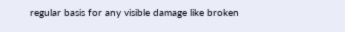regular basis for any visible damage like broken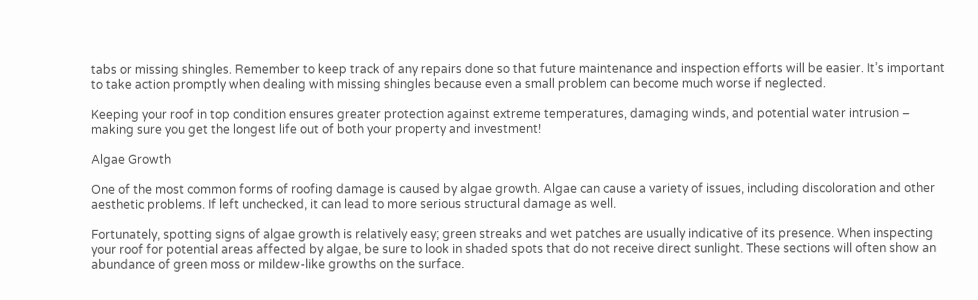tabs or missing shingles. Remember to keep track of any repairs done so that future maintenance and inspection efforts will be easier. It’s important to take action promptly when dealing with missing shingles because even a small problem can become much worse if neglected.

Keeping your roof in top condition ensures greater protection against extreme temperatures, damaging winds, and potential water intrusion – making sure you get the longest life out of both your property and investment!

Algae Growth

One of the most common forms of roofing damage is caused by algae growth. Algae can cause a variety of issues, including discoloration and other aesthetic problems. If left unchecked, it can lead to more serious structural damage as well.

Fortunately, spotting signs of algae growth is relatively easy; green streaks and wet patches are usually indicative of its presence. When inspecting your roof for potential areas affected by algae, be sure to look in shaded spots that do not receive direct sunlight. These sections will often show an abundance of green moss or mildew-like growths on the surface.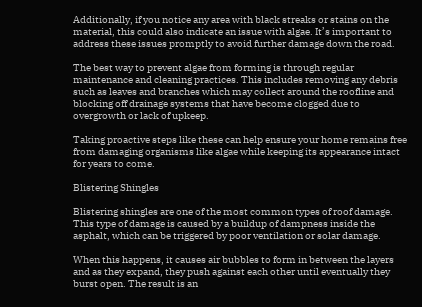Additionally, if you notice any area with black streaks or stains on the material, this could also indicate an issue with algae. It’s important to address these issues promptly to avoid further damage down the road.

The best way to prevent algae from forming is through regular maintenance and cleaning practices. This includes removing any debris such as leaves and branches which may collect around the roofline and blocking off drainage systems that have become clogged due to overgrowth or lack of upkeep.

Taking proactive steps like these can help ensure your home remains free from damaging organisms like algae while keeping its appearance intact for years to come.

Blistering Shingles

Blistering shingles are one of the most common types of roof damage. This type of damage is caused by a buildup of dampness inside the asphalt, which can be triggered by poor ventilation or solar damage.

When this happens, it causes air bubbles to form in between the layers and as they expand, they push against each other until eventually they burst open. The result is an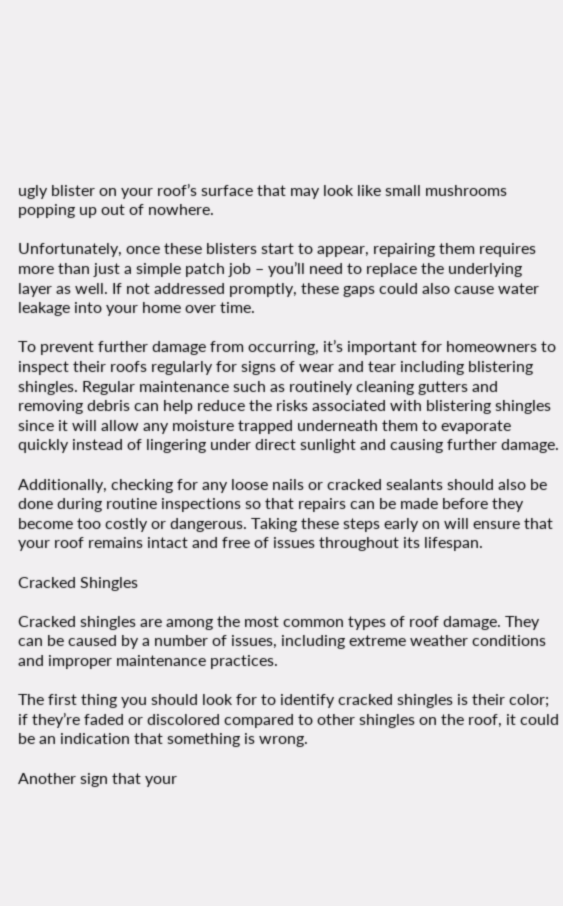ugly blister on your roof’s surface that may look like small mushrooms popping up out of nowhere.

Unfortunately, once these blisters start to appear, repairing them requires more than just a simple patch job – you’ll need to replace the underlying layer as well. If not addressed promptly, these gaps could also cause water leakage into your home over time.

To prevent further damage from occurring, it’s important for homeowners to inspect their roofs regularly for signs of wear and tear including blistering shingles. Regular maintenance such as routinely cleaning gutters and removing debris can help reduce the risks associated with blistering shingles since it will allow any moisture trapped underneath them to evaporate quickly instead of lingering under direct sunlight and causing further damage.

Additionally, checking for any loose nails or cracked sealants should also be done during routine inspections so that repairs can be made before they become too costly or dangerous. Taking these steps early on will ensure that your roof remains intact and free of issues throughout its lifespan.

Cracked Shingles

Cracked shingles are among the most common types of roof damage. They can be caused by a number of issues, including extreme weather conditions and improper maintenance practices.

The first thing you should look for to identify cracked shingles is their color; if they’re faded or discolored compared to other shingles on the roof, it could be an indication that something is wrong.

Another sign that your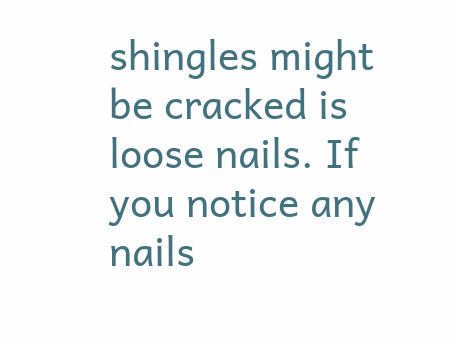shingles might be cracked is loose nails. If you notice any nails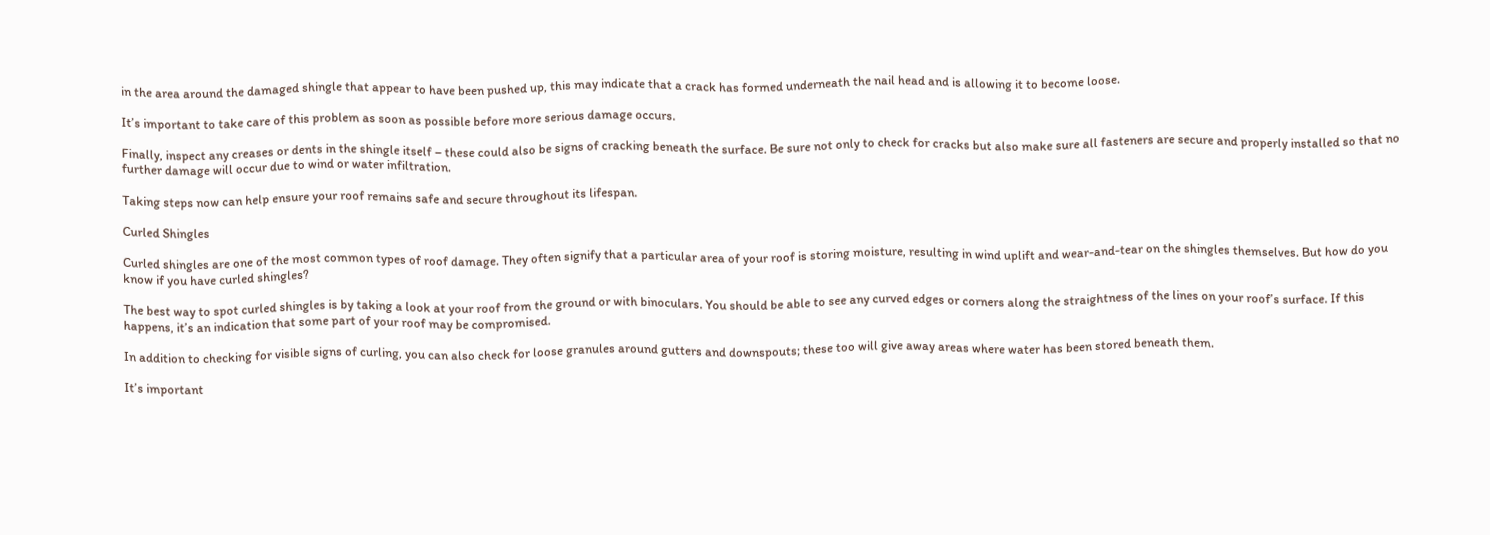in the area around the damaged shingle that appear to have been pushed up, this may indicate that a crack has formed underneath the nail head and is allowing it to become loose.

It’s important to take care of this problem as soon as possible before more serious damage occurs.

Finally, inspect any creases or dents in the shingle itself – these could also be signs of cracking beneath the surface. Be sure not only to check for cracks but also make sure all fasteners are secure and properly installed so that no further damage will occur due to wind or water infiltration.

Taking steps now can help ensure your roof remains safe and secure throughout its lifespan.

Curled Shingles

Curled shingles are one of the most common types of roof damage. They often signify that a particular area of your roof is storing moisture, resulting in wind uplift and wear-and-tear on the shingles themselves. But how do you know if you have curled shingles?

The best way to spot curled shingles is by taking a look at your roof from the ground or with binoculars. You should be able to see any curved edges or corners along the straightness of the lines on your roof’s surface. If this happens, it’s an indication that some part of your roof may be compromised.

In addition to checking for visible signs of curling, you can also check for loose granules around gutters and downspouts; these too will give away areas where water has been stored beneath them.

It’s important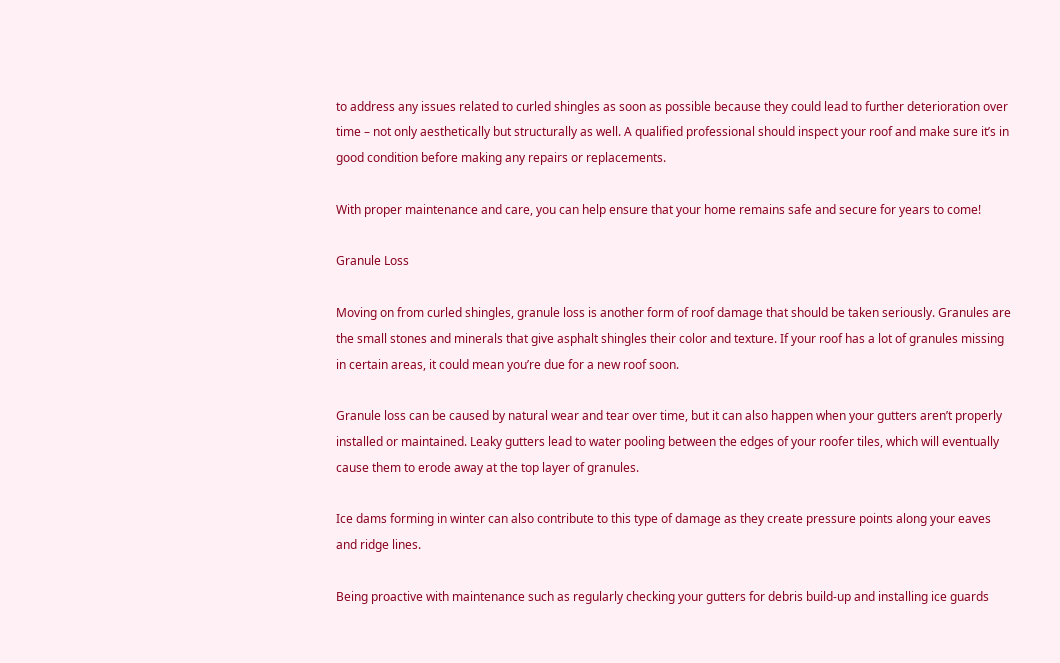to address any issues related to curled shingles as soon as possible because they could lead to further deterioration over time – not only aesthetically but structurally as well. A qualified professional should inspect your roof and make sure it’s in good condition before making any repairs or replacements.

With proper maintenance and care, you can help ensure that your home remains safe and secure for years to come!

Granule Loss

Moving on from curled shingles, granule loss is another form of roof damage that should be taken seriously. Granules are the small stones and minerals that give asphalt shingles their color and texture. If your roof has a lot of granules missing in certain areas, it could mean you’re due for a new roof soon.

Granule loss can be caused by natural wear and tear over time, but it can also happen when your gutters aren’t properly installed or maintained. Leaky gutters lead to water pooling between the edges of your roofer tiles, which will eventually cause them to erode away at the top layer of granules.

Ice dams forming in winter can also contribute to this type of damage as they create pressure points along your eaves and ridge lines.

Being proactive with maintenance such as regularly checking your gutters for debris build-up and installing ice guards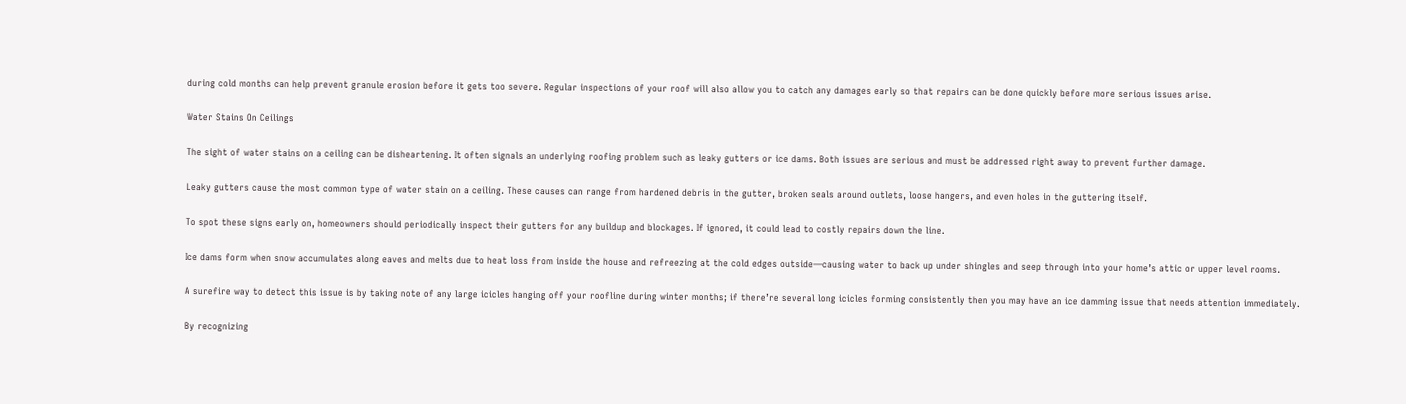during cold months can help prevent granule erosion before it gets too severe. Regular inspections of your roof will also allow you to catch any damages early so that repairs can be done quickly before more serious issues arise.

Water Stains On Ceilings

The sight of water stains on a ceiling can be disheartening. It often signals an underlying roofing problem such as leaky gutters or ice dams. Both issues are serious and must be addressed right away to prevent further damage.

Leaky gutters cause the most common type of water stain on a ceiling. These causes can range from hardened debris in the gutter, broken seals around outlets, loose hangers, and even holes in the guttering itself.

To spot these signs early on, homeowners should periodically inspect their gutters for any buildup and blockages. If ignored, it could lead to costly repairs down the line.

Ice dams form when snow accumulates along eaves and melts due to heat loss from inside the house and refreezing at the cold edges outside—causing water to back up under shingles and seep through into your home’s attic or upper level rooms.

A surefire way to detect this issue is by taking note of any large icicles hanging off your roofline during winter months; if there’re several long icicles forming consistently then you may have an ice damming issue that needs attention immediately.

By recognizing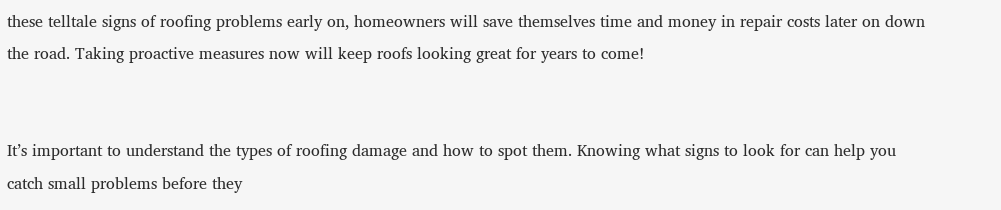these telltale signs of roofing problems early on, homeowners will save themselves time and money in repair costs later on down the road. Taking proactive measures now will keep roofs looking great for years to come!


It’s important to understand the types of roofing damage and how to spot them. Knowing what signs to look for can help you catch small problems before they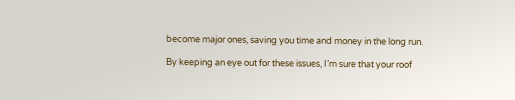become major ones, saving you time and money in the long run.

By keeping an eye out for these issues, I’m sure that your roof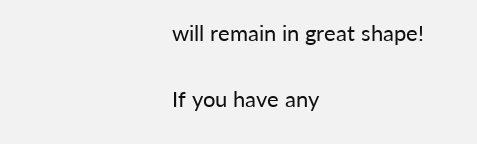will remain in great shape!

If you have any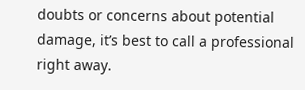doubts or concerns about potential damage, it’s best to call a professional right away.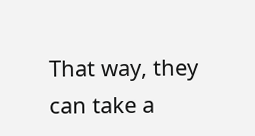That way, they can take a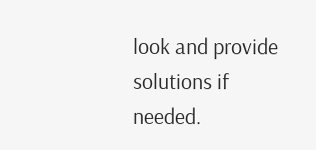look and provide solutions if needed.